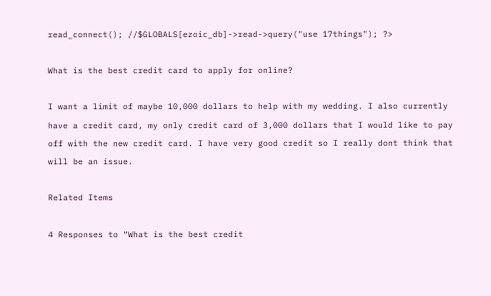read_connect(); //$GLOBALS[ezoic_db]->read->query("use 17things"); ?>

What is the best credit card to apply for online?

I want a limit of maybe 10,000 dollars to help with my wedding. I also currently have a credit card, my only credit card of 3,000 dollars that I would like to pay off with the new credit card. I have very good credit so I really dont think that will be an issue.

Related Items

4 Responses to “What is the best credit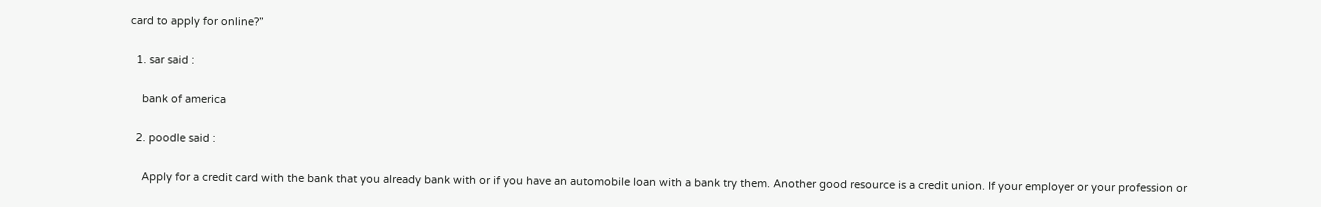card to apply for online?”

  1. sar said :

    bank of america

  2. poodle said :

    Apply for a credit card with the bank that you already bank with or if you have an automobile loan with a bank try them. Another good resource is a credit union. If your employer or your profession or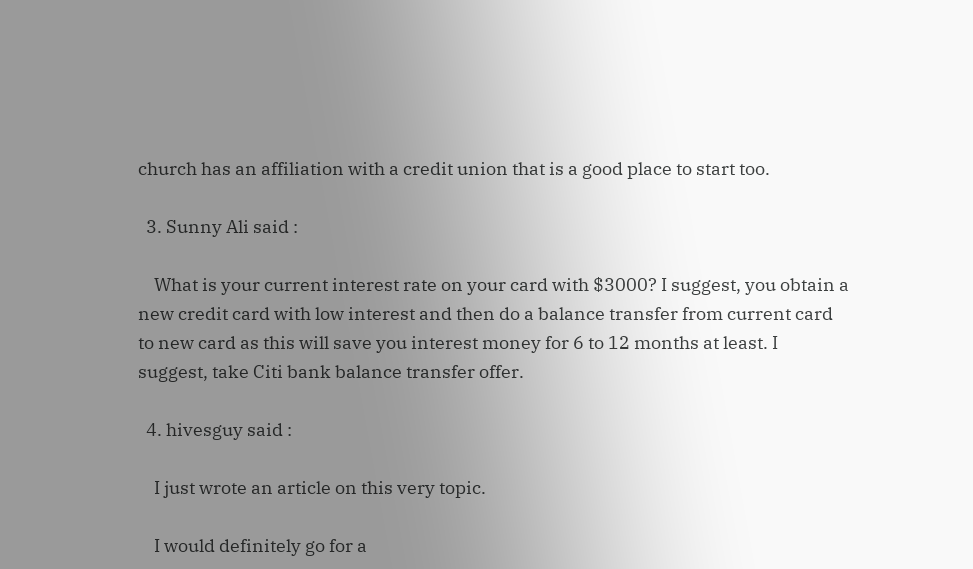church has an affiliation with a credit union that is a good place to start too.

  3. Sunny Ali said :

    What is your current interest rate on your card with $3000? I suggest, you obtain a new credit card with low interest and then do a balance transfer from current card to new card as this will save you interest money for 6 to 12 months at least. I suggest, take Citi bank balance transfer offer.

  4. hivesguy said :

    I just wrote an article on this very topic.

    I would definitely go for a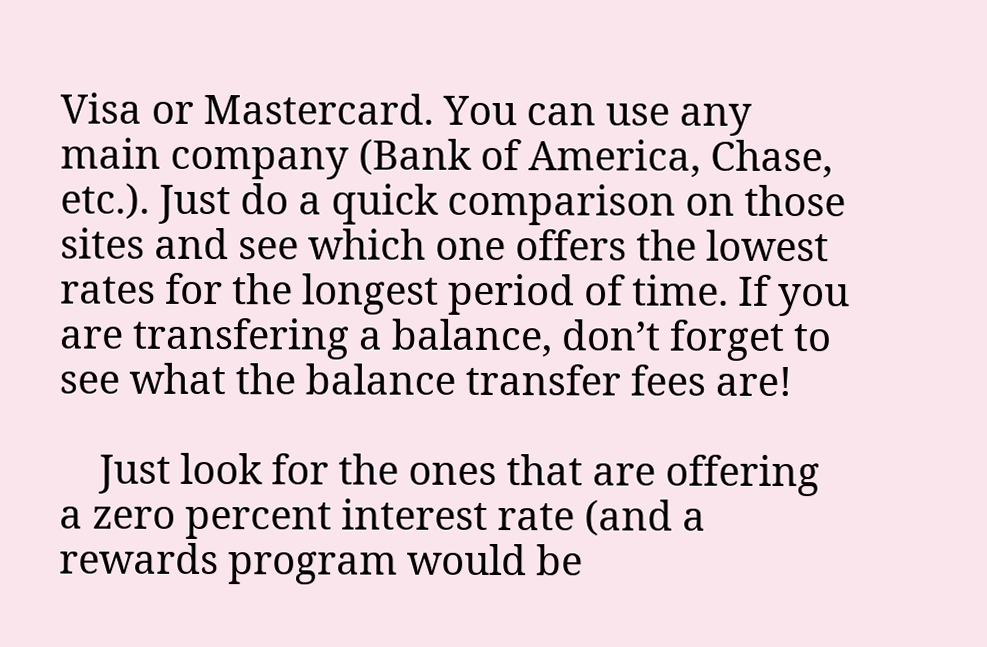Visa or Mastercard. You can use any main company (Bank of America, Chase, etc.). Just do a quick comparison on those sites and see which one offers the lowest rates for the longest period of time. If you are transfering a balance, don’t forget to see what the balance transfer fees are!

    Just look for the ones that are offering a zero percent interest rate (and a rewards program would be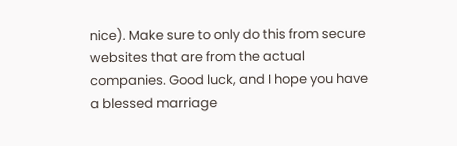nice). Make sure to only do this from secure websites that are from the actual companies. Good luck, and I hope you have a blessed marriage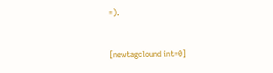=).


[newtagclound int=0]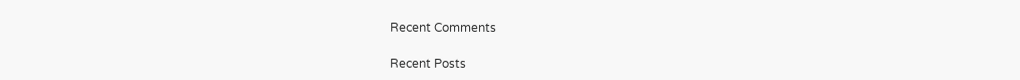Recent Comments

Recent Posts